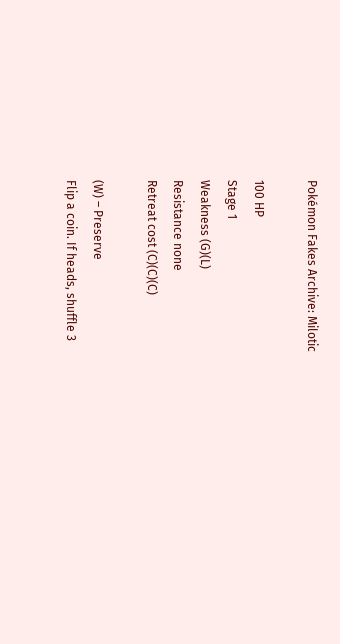Pokémon Fakes Archive: Milotic

100 HP
Stage 1
Weakness (G)(L)
Resistance none
Retreat cost (C)(C)(C)

(W) – Preserve
Flip a coin. If heads, shuffle 3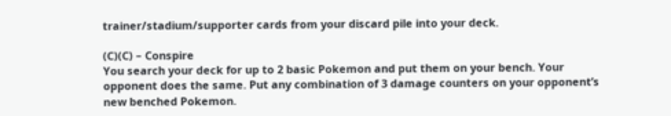trainer/stadium/supporter cards from your discard pile into your deck.

(C)(C) – Conspire
You search your deck for up to 2 basic Pokemon and put them on your bench. Your opponent does the same. Put any combination of 3 damage counters on your opponent’s new benched Pokemon.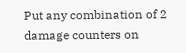Put any combination of 2 damage counters on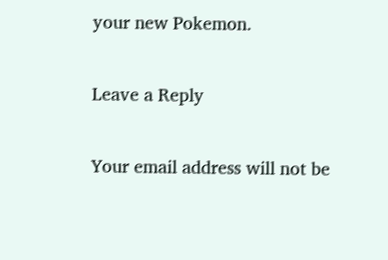your new Pokemon.

Leave a Reply

Your email address will not be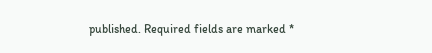published. Required fields are marked *